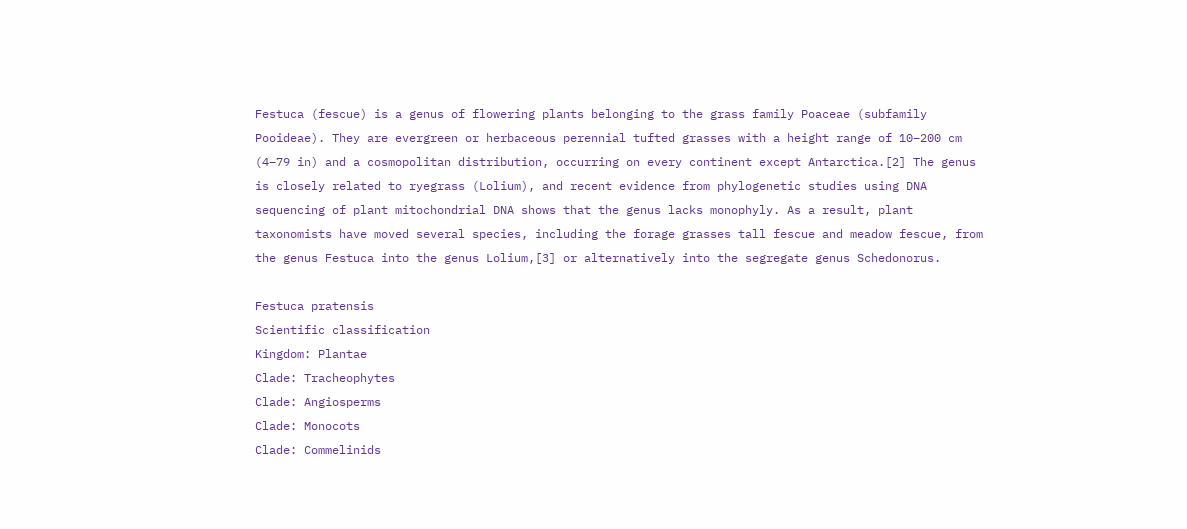Festuca (fescue) is a genus of flowering plants belonging to the grass family Poaceae (subfamily Pooideae). They are evergreen or herbaceous perennial tufted grasses with a height range of 10–200 cm (4–79 in) and a cosmopolitan distribution, occurring on every continent except Antarctica.[2] The genus is closely related to ryegrass (Lolium), and recent evidence from phylogenetic studies using DNA sequencing of plant mitochondrial DNA shows that the genus lacks monophyly. As a result, plant taxonomists have moved several species, including the forage grasses tall fescue and meadow fescue, from the genus Festuca into the genus Lolium,[3] or alternatively into the segregate genus Schedonorus.

Festuca pratensis
Scientific classification
Kingdom: Plantae
Clade: Tracheophytes
Clade: Angiosperms
Clade: Monocots
Clade: Commelinids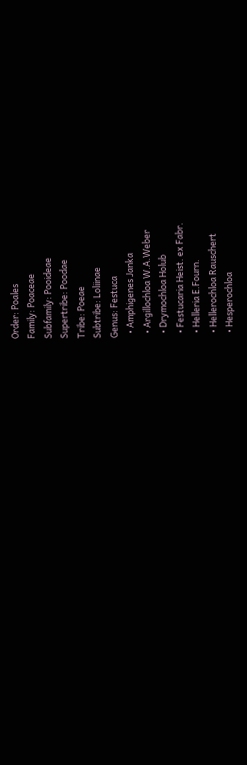Order: Poales
Family: Poaceae
Subfamily: Pooideae
Supertribe: Poodae
Tribe: Poeae
Subtribe: Loliinae
Genus: Festuca
  • Amphigenes Janka
  • Argillochloa W.A.Weber
  • Drymochloa Holub
  • Festucaria Heist. ex Fabr.
  • Helleria E.Fourn.
  • Hellerochloa Rauschert
  • Hesperochloa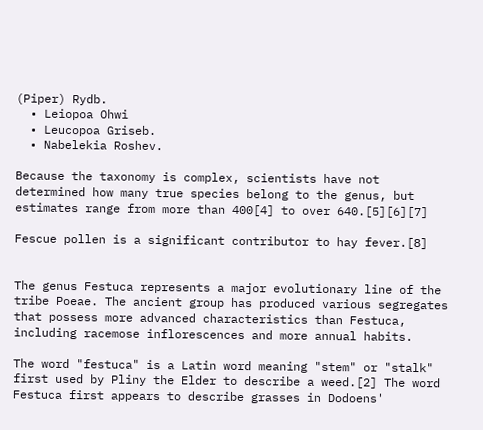(Piper) Rydb.
  • Leiopoa Ohwi
  • Leucopoa Griseb.
  • Nabelekia Roshev.

Because the taxonomy is complex, scientists have not determined how many true species belong to the genus, but estimates range from more than 400[4] to over 640.[5][6][7]

Fescue pollen is a significant contributor to hay fever.[8]


The genus Festuca represents a major evolutionary line of the tribe Poeae. The ancient group has produced various segregates that possess more advanced characteristics than Festuca, including racemose inflorescences and more annual habits.

The word "festuca" is a Latin word meaning "stem" or "stalk" first used by Pliny the Elder to describe a weed.[2] The word Festuca first appears to describe grasses in Dodoens'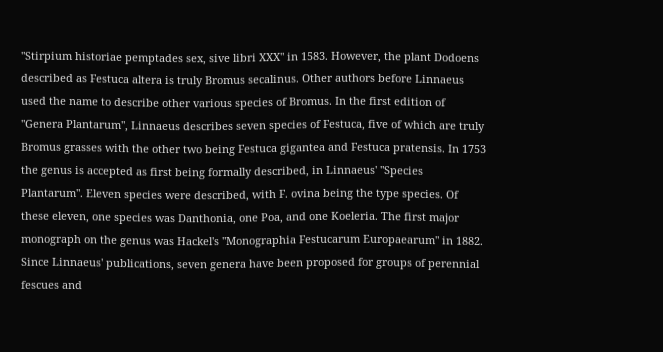"Stirpium historiae pemptades sex, sive libri XXX" in 1583. However, the plant Dodoens described as Festuca altera is truly Bromus secalinus. Other authors before Linnaeus used the name to describe other various species of Bromus. In the first edition of "Genera Plantarum", Linnaeus describes seven species of Festuca, five of which are truly Bromus grasses with the other two being Festuca gigantea and Festuca pratensis. In 1753 the genus is accepted as first being formally described, in Linnaeus' "Species Plantarum". Eleven species were described, with F. ovina being the type species. Of these eleven, one species was Danthonia, one Poa, and one Koeleria. The first major monograph on the genus was Hackel's "Monographia Festucarum Europaearum" in 1882. Since Linnaeus' publications, seven genera have been proposed for groups of perennial fescues and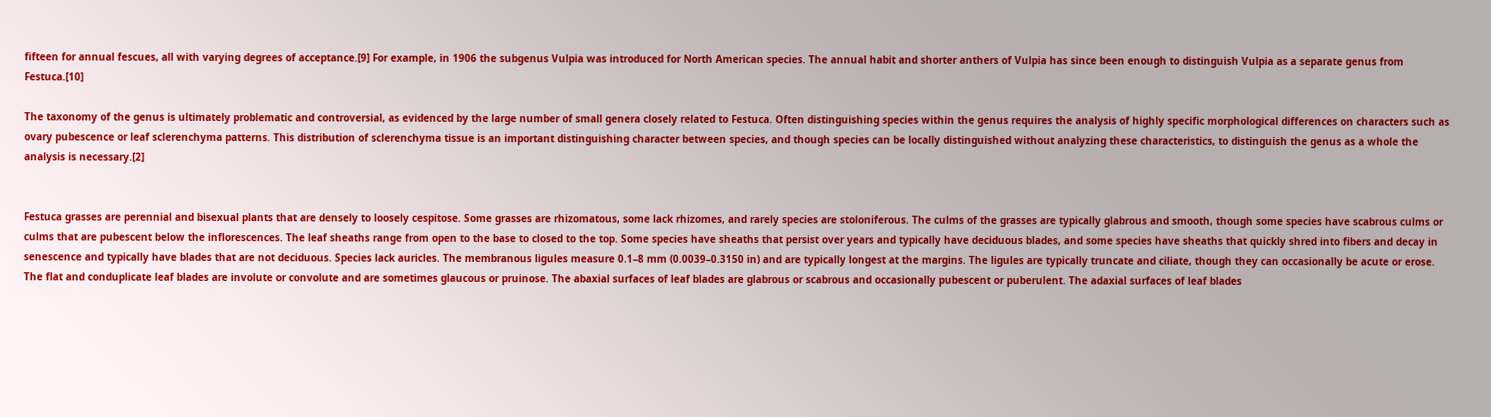fifteen for annual fescues, all with varying degrees of acceptance.[9] For example, in 1906 the subgenus Vulpia was introduced for North American species. The annual habit and shorter anthers of Vulpia has since been enough to distinguish Vulpia as a separate genus from Festuca.[10]

The taxonomy of the genus is ultimately problematic and controversial, as evidenced by the large number of small genera closely related to Festuca. Often distinguishing species within the genus requires the analysis of highly specific morphological differences on characters such as ovary pubescence or leaf sclerenchyma patterns. This distribution of sclerenchyma tissue is an important distinguishing character between species, and though species can be locally distinguished without analyzing these characteristics, to distinguish the genus as a whole the analysis is necessary.[2]


Festuca grasses are perennial and bisexual plants that are densely to loosely cespitose. Some grasses are rhizomatous, some lack rhizomes, and rarely species are stoloniferous. The culms of the grasses are typically glabrous and smooth, though some species have scabrous culms or culms that are pubescent below the inflorescences. The leaf sheaths range from open to the base to closed to the top. Some species have sheaths that persist over years and typically have deciduous blades, and some species have sheaths that quickly shred into fibers and decay in senescence and typically have blades that are not deciduous. Species lack auricles. The membranous ligules measure 0.1–8 mm (0.0039–0.3150 in) and are typically longest at the margins. The ligules are typically truncate and ciliate, though they can occasionally be acute or erose. The flat and conduplicate leaf blades are involute or convolute and are sometimes glaucous or pruinose. The abaxial surfaces of leaf blades are glabrous or scabrous and occasionally pubescent or puberulent. The adaxial surfaces of leaf blades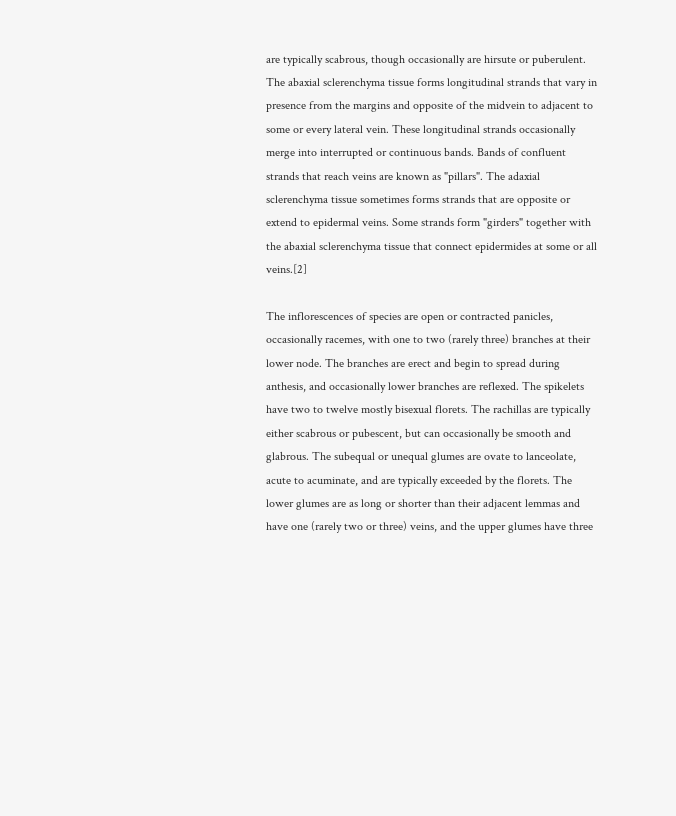are typically scabrous, though occasionally are hirsute or puberulent. The abaxial sclerenchyma tissue forms longitudinal strands that vary in presence from the margins and opposite of the midvein to adjacent to some or every lateral vein. These longitudinal strands occasionally merge into interrupted or continuous bands. Bands of confluent strands that reach veins are known as "pillars". The adaxial sclerenchyma tissue sometimes forms strands that are opposite or extend to epidermal veins. Some strands form "girders" together with the abaxial sclerenchyma tissue that connect epidermides at some or all veins.[2]

The inflorescences of species are open or contracted panicles, occasionally racemes, with one to two (rarely three) branches at their lower node. The branches are erect and begin to spread during anthesis, and occasionally lower branches are reflexed. The spikelets have two to twelve mostly bisexual florets. The rachillas are typically either scabrous or pubescent, but can occasionally be smooth and glabrous. The subequal or unequal glumes are ovate to lanceolate, acute to acuminate, and are typically exceeded by the florets. The lower glumes are as long or shorter than their adjacent lemmas and have one (rarely two or three) veins, and the upper glumes have three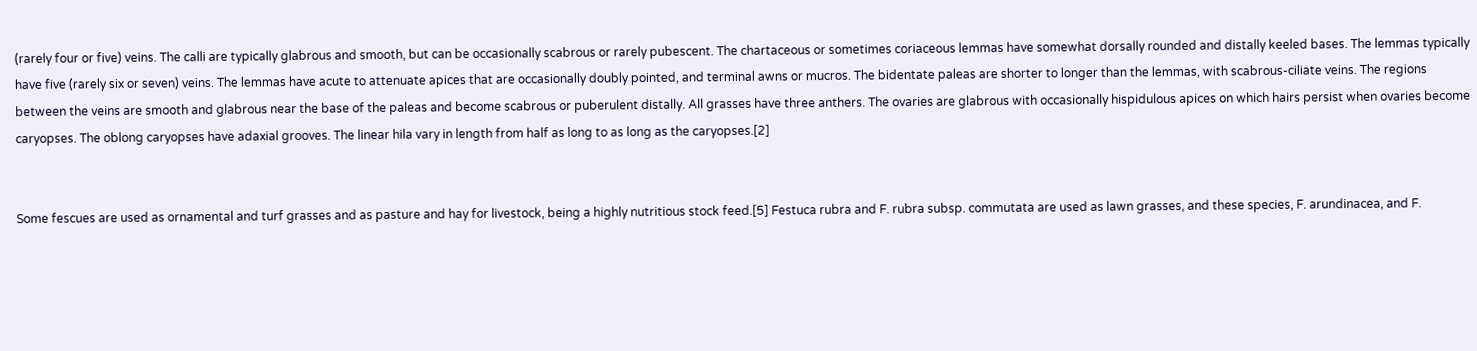(rarely four or five) veins. The calli are typically glabrous and smooth, but can be occasionally scabrous or rarely pubescent. The chartaceous or sometimes coriaceous lemmas have somewhat dorsally rounded and distally keeled bases. The lemmas typically have five (rarely six or seven) veins. The lemmas have acute to attenuate apices that are occasionally doubly pointed, and terminal awns or mucros. The bidentate paleas are shorter to longer than the lemmas, with scabrous-ciliate veins. The regions between the veins are smooth and glabrous near the base of the paleas and become scabrous or puberulent distally. All grasses have three anthers. The ovaries are glabrous with occasionally hispidulous apices on which hairs persist when ovaries become caryopses. The oblong caryopses have adaxial grooves. The linear hila vary in length from half as long to as long as the caryopses.[2]


Some fescues are used as ornamental and turf grasses and as pasture and hay for livestock, being a highly nutritious stock feed.[5] Festuca rubra and F. rubra subsp. commutata are used as lawn grasses, and these species, F. arundinacea, and F.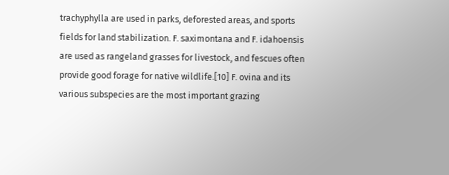trachyphylla are used in parks, deforested areas, and sports fields for land stabilization. F. saximontana and F. idahoensis are used as rangeland grasses for livestock, and fescues often provide good forage for native wildlife.[10] F. ovina and its various subspecies are the most important grazing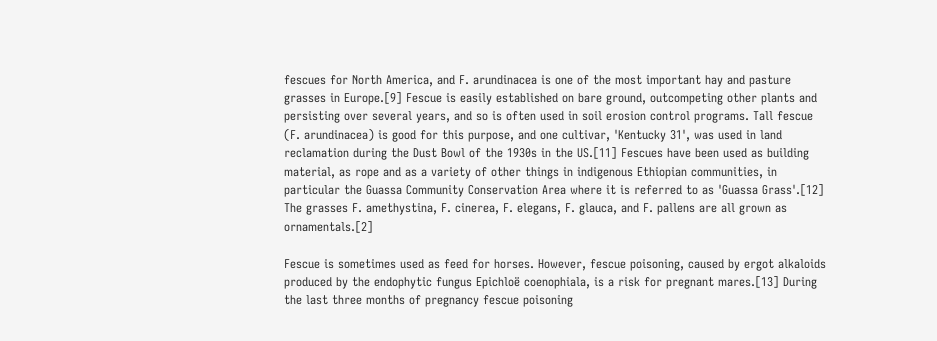fescues for North America, and F. arundinacea is one of the most important hay and pasture grasses in Europe.[9] Fescue is easily established on bare ground, outcompeting other plants and persisting over several years, and so is often used in soil erosion control programs. Tall fescue (F. arundinacea) is good for this purpose, and one cultivar, 'Kentucky 31', was used in land reclamation during the Dust Bowl of the 1930s in the US.[11] Fescues have been used as building material, as rope and as a variety of other things in indigenous Ethiopian communities, in particular the Guassa Community Conservation Area where it is referred to as 'Guassa Grass'.[12] The grasses F. amethystina, F. cinerea, F. elegans, F. glauca, and F. pallens are all grown as ornamentals.[2]

Fescue is sometimes used as feed for horses. However, fescue poisoning, caused by ergot alkaloids produced by the endophytic fungus Epichloë coenophiala, is a risk for pregnant mares.[13] During the last three months of pregnancy fescue poisoning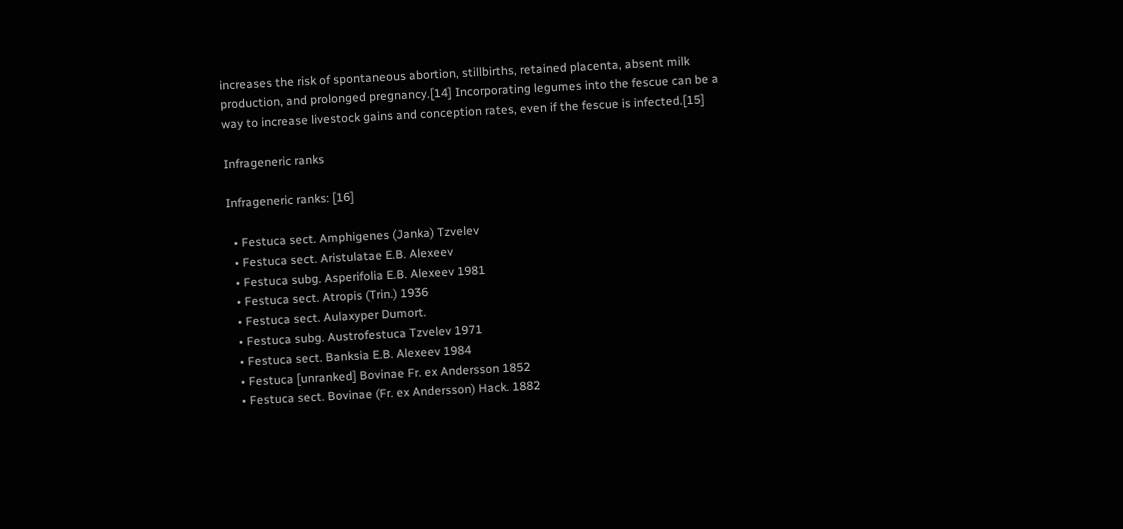increases the risk of spontaneous abortion, stillbirths, retained placenta, absent milk production, and prolonged pregnancy.[14] Incorporating legumes into the fescue can be a way to increase livestock gains and conception rates, even if the fescue is infected.[15]

Infrageneric ranks

Infrageneric ranks: [16]

  • Festuca sect. Amphigenes (Janka) Tzvelev
  • Festuca sect. Aristulatae E.B. Alexeev
  • Festuca subg. Asperifolia E.B. Alexeev 1981
  • Festuca sect. Atropis (Trin.) 1936
  • Festuca sect. Aulaxyper Dumort.
  • Festuca subg. Austrofestuca Tzvelev 1971
  • Festuca sect. Banksia E.B. Alexeev 1984
  • Festuca [unranked] Bovinae Fr. ex Andersson 1852
  • Festuca sect. Bovinae (Fr. ex Andersson) Hack. 1882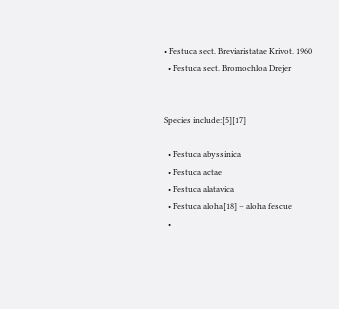• Festuca sect. Breviaristatae Krivot. 1960
  • Festuca sect. Bromochloa Drejer


Species include:[5][17]

  • Festuca abyssinica
  • Festuca actae
  • Festuca alatavica
  • Festuca aloha[18] – aloha fescue
  •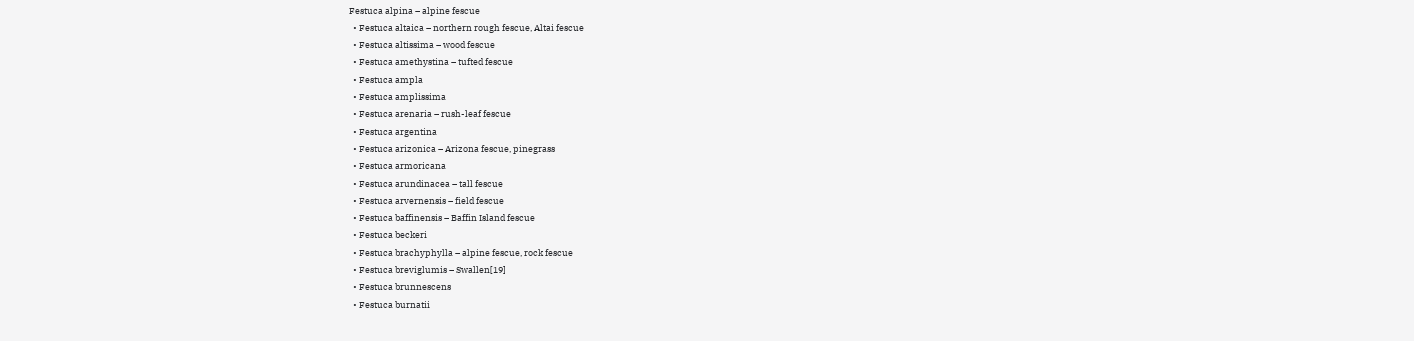Festuca alpina – alpine fescue
  • Festuca altaica – northern rough fescue, Altai fescue
  • Festuca altissima – wood fescue
  • Festuca amethystina – tufted fescue
  • Festuca ampla
  • Festuca amplissima
  • Festuca arenaria – rush-leaf fescue
  • Festuca argentina
  • Festuca arizonica – Arizona fescue, pinegrass
  • Festuca armoricana
  • Festuca arundinacea – tall fescue
  • Festuca arvernensis – field fescue
  • Festuca baffinensis – Baffin Island fescue
  • Festuca beckeri
  • Festuca brachyphylla – alpine fescue, rock fescue
  • Festuca breviglumis – Swallen[19]
  • Festuca brunnescens
  • Festuca burnatii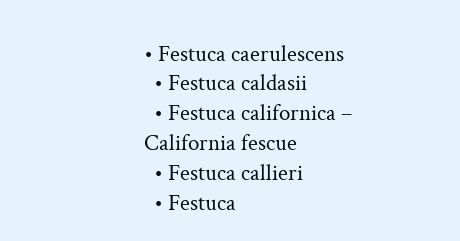• Festuca caerulescens
  • Festuca caldasii
  • Festuca californica – California fescue
  • Festuca callieri
  • Festuca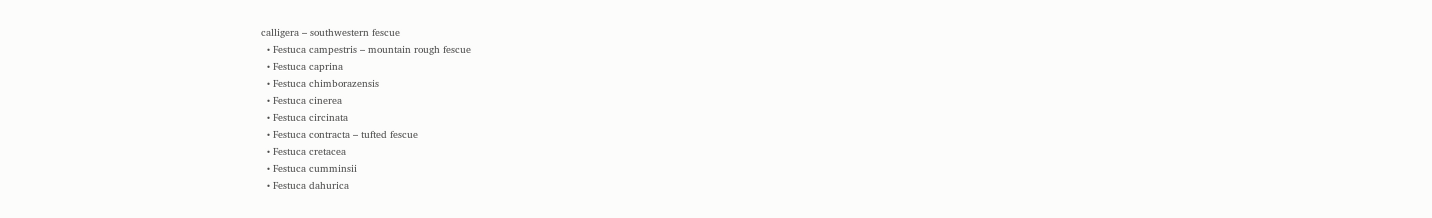calligera – southwestern fescue
  • Festuca campestris – mountain rough fescue
  • Festuca caprina
  • Festuca chimborazensis
  • Festuca cinerea
  • Festuca circinata
  • Festuca contracta – tufted fescue
  • Festuca cretacea
  • Festuca cumminsii
  • Festuca dahurica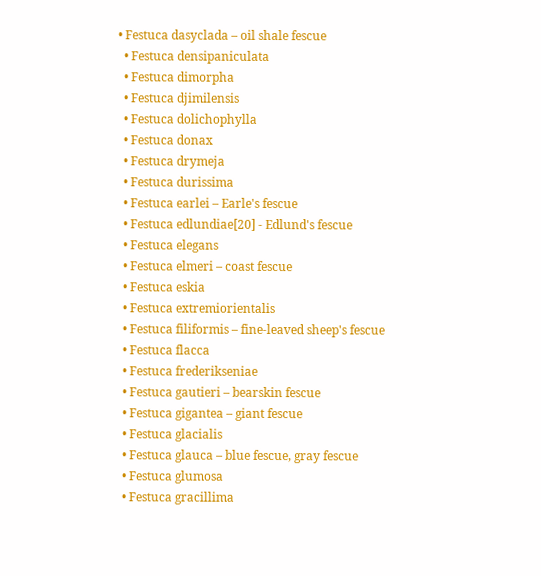• Festuca dasyclada – oil shale fescue
  • Festuca densipaniculata
  • Festuca dimorpha
  • Festuca djimilensis
  • Festuca dolichophylla
  • Festuca donax
  • Festuca drymeja
  • Festuca durissima
  • Festuca earlei – Earle's fescue
  • Festuca edlundiae[20] - Edlund's fescue
  • Festuca elegans
  • Festuca elmeri – coast fescue
  • Festuca eskia
  • Festuca extremiorientalis
  • Festuca filiformis – fine-leaved sheep's fescue
  • Festuca flacca
  • Festuca frederikseniae
  • Festuca gautieri – bearskin fescue
  • Festuca gigantea – giant fescue
  • Festuca glacialis
  • Festuca glauca – blue fescue, gray fescue
  • Festuca glumosa
  • Festuca gracillima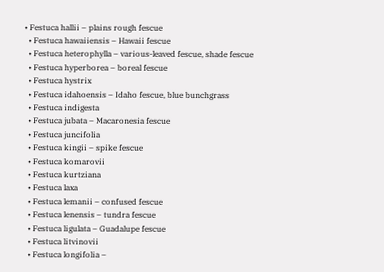• Festuca hallii – plains rough fescue
  • Festuca hawaiiensis – Hawaii fescue
  • Festuca heterophylla – various-leaved fescue, shade fescue
  • Festuca hyperborea – boreal fescue
  • Festuca hystrix
  • Festuca idahoensis – Idaho fescue, blue bunchgrass
  • Festuca indigesta
  • Festuca jubata – Macaronesia fescue
  • Festuca juncifolia
  • Festuca kingii – spike fescue
  • Festuca komarovii
  • Festuca kurtziana
  • Festuca laxa
  • Festuca lemanii – confused fescue
  • Festuca lenensis – tundra fescue
  • Festuca ligulata – Guadalupe fescue
  • Festuca litvinovii
  • Festuca longifolia –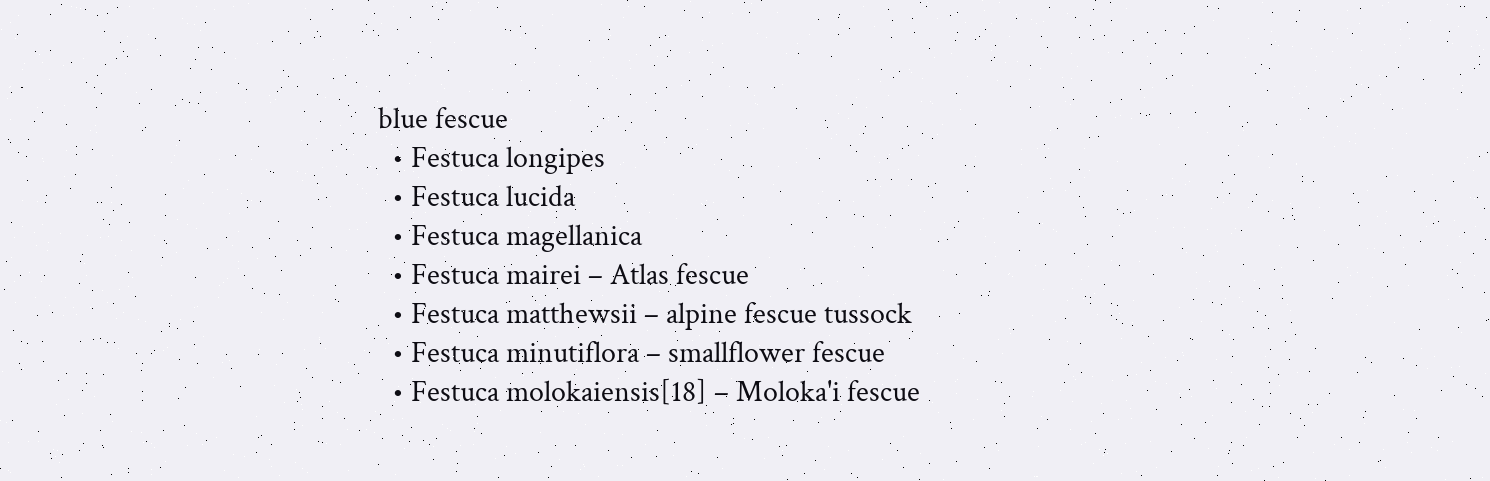blue fescue
  • Festuca longipes
  • Festuca lucida
  • Festuca magellanica
  • Festuca mairei – Atlas fescue
  • Festuca matthewsii – alpine fescue tussock
  • Festuca minutiflora – smallflower fescue
  • Festuca molokaiensis[18] – Moloka'i fescue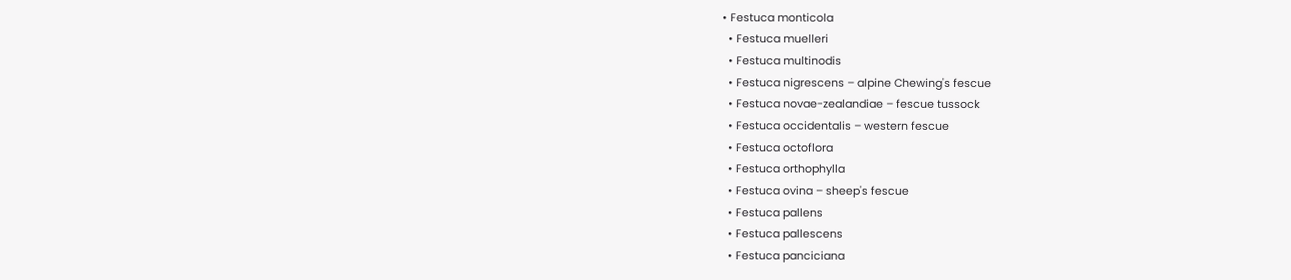• Festuca monticola
  • Festuca muelleri
  • Festuca multinodis
  • Festuca nigrescens – alpine Chewing's fescue
  • Festuca novae-zealandiae – fescue tussock
  • Festuca occidentalis – western fescue
  • Festuca octoflora
  • Festuca orthophylla
  • Festuca ovina – sheep's fescue
  • Festuca pallens
  • Festuca pallescens
  • Festuca panciciana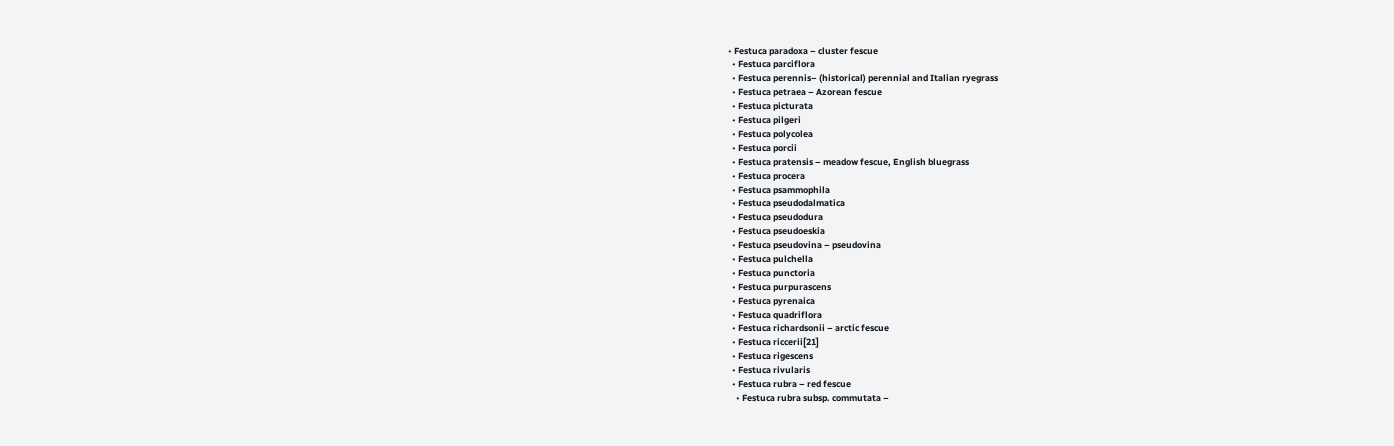• Festuca paradoxa – cluster fescue
  • Festuca parciflora
  • Festuca perennis– (historical) perennial and Italian ryegrass
  • Festuca petraea – Azorean fescue
  • Festuca picturata
  • Festuca pilgeri
  • Festuca polycolea
  • Festuca porcii
  • Festuca pratensis – meadow fescue, English bluegrass
  • Festuca procera
  • Festuca psammophila
  • Festuca pseudodalmatica
  • Festuca pseudodura
  • Festuca pseudoeskia
  • Festuca pseudovina – pseudovina
  • Festuca pulchella
  • Festuca punctoria
  • Festuca purpurascens
  • Festuca pyrenaica
  • Festuca quadriflora
  • Festuca richardsonii – arctic fescue
  • Festuca riccerii[21]
  • Festuca rigescens
  • Festuca rivularis
  • Festuca rubra – red fescue
    • Festuca rubra subsp. commutata –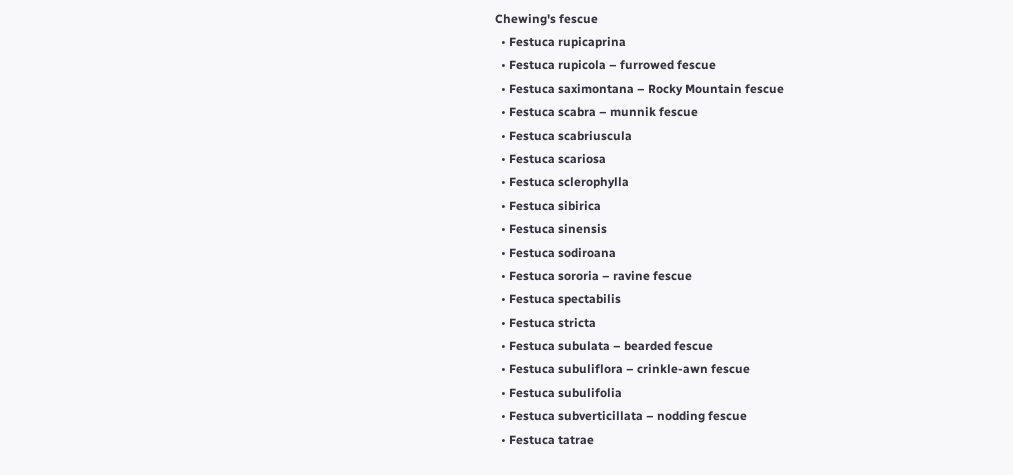Chewing's fescue
  • Festuca rupicaprina
  • Festuca rupicola – furrowed fescue
  • Festuca saximontana – Rocky Mountain fescue
  • Festuca scabra – munnik fescue
  • Festuca scabriuscula
  • Festuca scariosa
  • Festuca sclerophylla
  • Festuca sibirica
  • Festuca sinensis
  • Festuca sodiroana
  • Festuca sororia – ravine fescue
  • Festuca spectabilis
  • Festuca stricta
  • Festuca subulata – bearded fescue
  • Festuca subuliflora – crinkle-awn fescue
  • Festuca subulifolia
  • Festuca subverticillata – nodding fescue
  • Festuca tatrae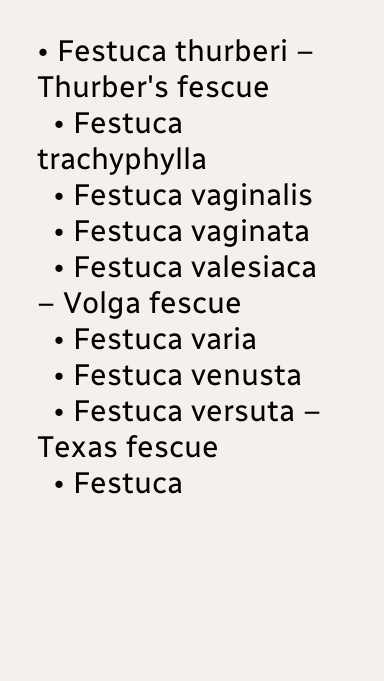• Festuca thurberi – Thurber's fescue
  • Festuca trachyphylla
  • Festuca vaginalis
  • Festuca vaginata
  • Festuca valesiaca – Volga fescue
  • Festuca varia
  • Festuca venusta
  • Festuca versuta – Texas fescue
  • Festuca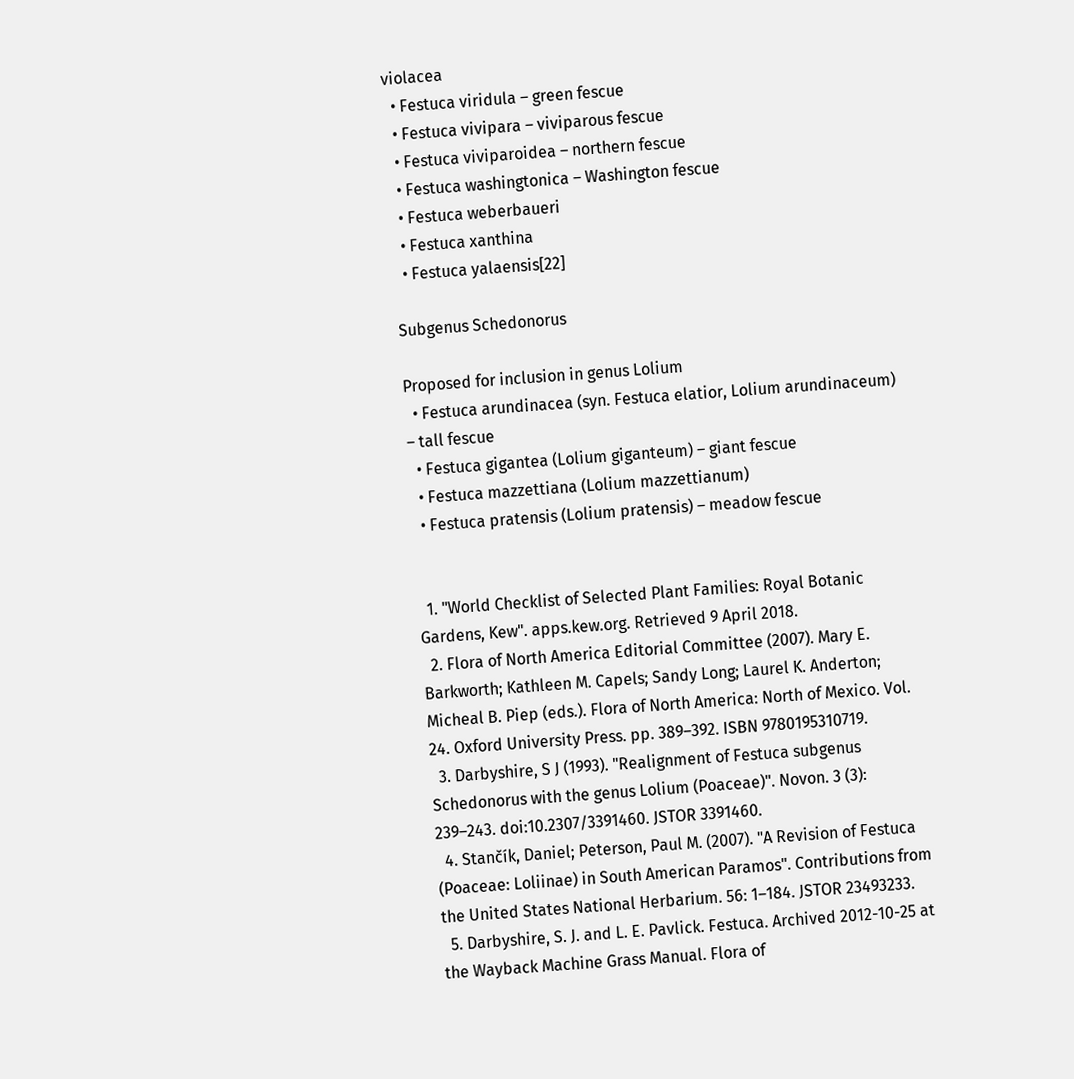violacea
  • Festuca viridula – green fescue
  • Festuca vivipara – viviparous fescue
  • Festuca viviparoidea – northern fescue
  • Festuca washingtonica – Washington fescue
  • Festuca weberbaueri
  • Festuca xanthina
  • Festuca yalaensis[22]

Subgenus Schedonorus

Proposed for inclusion in genus Lolium
  • Festuca arundinacea (syn. Festuca elatior, Lolium arundinaceum) – tall fescue
  • Festuca gigantea (Lolium giganteum) – giant fescue
  • Festuca mazzettiana (Lolium mazzettianum)
  • Festuca pratensis (Lolium pratensis) – meadow fescue


  1. "World Checklist of Selected Plant Families: Royal Botanic Gardens, Kew". apps.kew.org. Retrieved 9 April 2018.
  2. Flora of North America Editorial Committee (2007). Mary E. Barkworth; Kathleen M. Capels; Sandy Long; Laurel K. Anderton; Micheal B. Piep (eds.). Flora of North America: North of Mexico. Vol. 24. Oxford University Press. pp. 389–392. ISBN 9780195310719.
  3. Darbyshire, S J (1993). "Realignment of Festuca subgenus Schedonorus with the genus Lolium (Poaceae)". Novon. 3 (3): 239–243. doi:10.2307/3391460. JSTOR 3391460.
  4. Stančík, Daniel; Peterson, Paul M. (2007). "A Revision of Festuca (Poaceae: Loliinae) in South American Paramos". Contributions from the United States National Herbarium. 56: 1–184. JSTOR 23493233.
  5. Darbyshire, S. J. and L. E. Pavlick. Festuca. Archived 2012-10-25 at the Wayback Machine Grass Manual. Flora of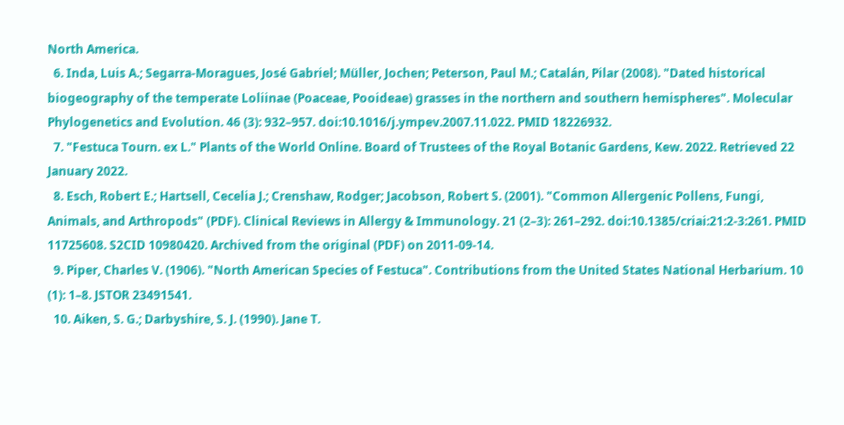North America.
  6. Inda, Luis A.; Segarra-Moragues, José Gabriel; Müller, Jochen; Peterson, Paul M.; Catalán, Pilar (2008). "Dated historical biogeography of the temperate Loliinae (Poaceae, Pooideae) grasses in the northern and southern hemispheres". Molecular Phylogenetics and Evolution. 46 (3): 932–957. doi:10.1016/j.ympev.2007.11.022. PMID 18226932.
  7. "Festuca Tourn. ex L." Plants of the World Online. Board of Trustees of the Royal Botanic Gardens, Kew. 2022. Retrieved 22 January 2022.
  8. Esch, Robert E.; Hartsell, Cecelia J.; Crenshaw, Rodger; Jacobson, Robert S. (2001). "Common Allergenic Pollens, Fungi, Animals, and Arthropods" (PDF). Clinical Reviews in Allergy & Immunology. 21 (2–3): 261–292. doi:10.1385/criai:21:2-3:261. PMID 11725608. S2CID 10980420. Archived from the original (PDF) on 2011-09-14.
  9. Piper, Charles V. (1906). "North American Species of Festuca". Contributions from the United States National Herbarium. 10 (1): 1–8. JSTOR 23491541.
  10. Aiken, S. G.; Darbyshire, S. J. (1990). Jane T.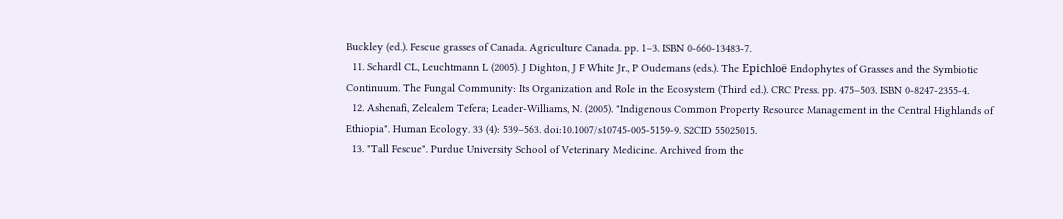Buckley (ed.). Fescue grasses of Canada. Agriculture Canada. pp. 1–3. ISBN 0-660-13483-7.
  11. Schardl CL, Leuchtmann L (2005). J Dighton, J F White Jr., P Oudemans (eds.). The Epichloë Endophytes of Grasses and the Symbiotic Continuum. The Fungal Community: Its Organization and Role in the Ecosystem (Third ed.). CRC Press. pp. 475–503. ISBN 0-8247-2355-4.
  12. Ashenafi, Zelealem Tefera; Leader-Williams, N. (2005). "Indigenous Common Property Resource Management in the Central Highlands of Ethiopia". Human Ecology. 33 (4): 539–563. doi:10.1007/s10745-005-5159-9. S2CID 55025015.
  13. "Tall Fescue". Purdue University School of Veterinary Medicine. Archived from the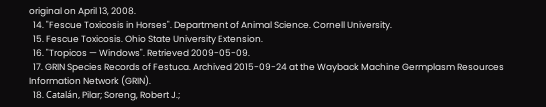original on April 13, 2008.
  14. "Fescue Toxicosis in Horses". Department of Animal Science. Cornell University.
  15. Fescue Toxicosis. Ohio State University Extension.
  16. "Tropicos — Windows". Retrieved 2009-05-09.
  17. GRIN Species Records of Festuca. Archived 2015-09-24 at the Wayback Machine Germplasm Resources Information Network (GRIN).
  18. Catalán, Pilar; Soreng, Robert J.;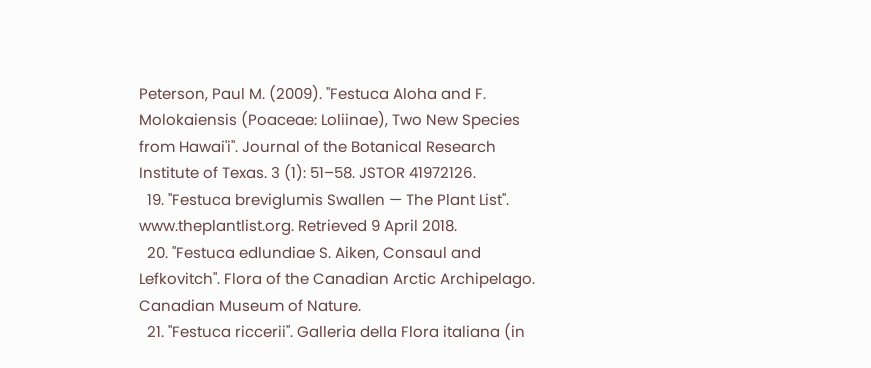Peterson, Paul M. (2009). "Festuca Aloha and F. Molokaiensis (Poaceae: Loliinae), Two New Species from Hawai'i". Journal of the Botanical Research Institute of Texas. 3 (1): 51–58. JSTOR 41972126.
  19. "Festuca breviglumis Swallen — The Plant List". www.theplantlist.org. Retrieved 9 April 2018.
  20. "Festuca edlundiae S. Aiken, Consaul and Lefkovitch". Flora of the Canadian Arctic Archipelago. Canadian Museum of Nature.
  21. "Festuca riccerii". Galleria della Flora italiana (in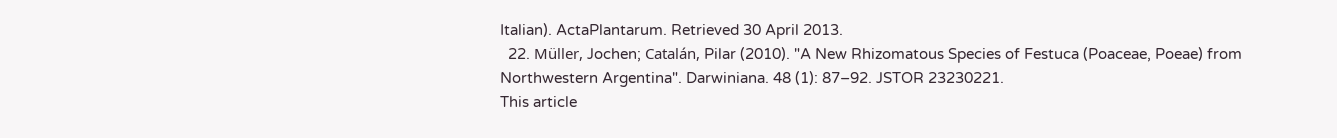Italian). ActaPlantarum. Retrieved 30 April 2013.
  22. Müller, Jochen; Catalán, Pilar (2010). "A New Rhizomatous Species of Festuca (Poaceae, Poeae) from Northwestern Argentina". Darwiniana. 48 (1): 87–92. JSTOR 23230221.
This article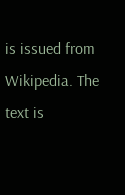is issued from Wikipedia. The text is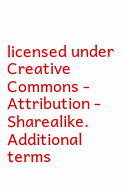licensed under Creative Commons - Attribution - Sharealike. Additional terms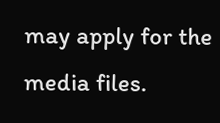may apply for the media files.